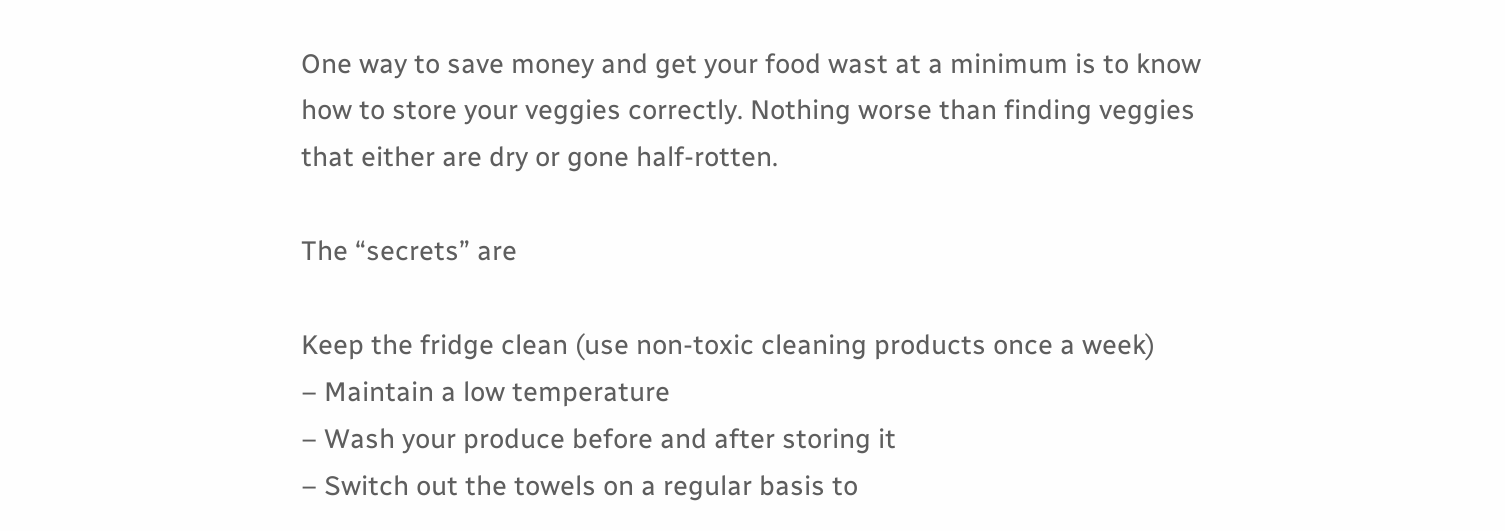One way to save money and get your food wast at a minimum is to know how to store your veggies correctly. Nothing worse than finding veggies that either are dry or gone half-rotten.

The “secrets” are

Keep the fridge clean (use non-toxic cleaning products once a week)
– Maintain a low temperature
– Wash your produce before and after storing it
– Switch out the towels on a regular basis to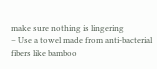make sure nothing is lingering
– Use a towel made from anti-bacterial fibers like bamboo